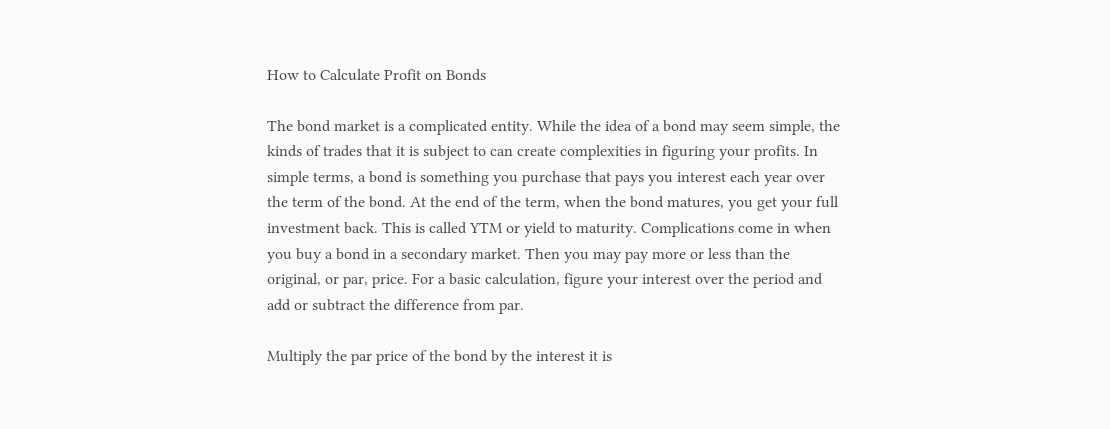How to Calculate Profit on Bonds

The bond market is a complicated entity. While the idea of a bond may seem simple, the kinds of trades that it is subject to can create complexities in figuring your profits. In simple terms, a bond is something you purchase that pays you interest each year over the term of the bond. At the end of the term, when the bond matures, you get your full investment back. This is called YTM or yield to maturity. Complications come in when you buy a bond in a secondary market. Then you may pay more or less than the original, or par, price. For a basic calculation, figure your interest over the period and add or subtract the difference from par.

Multiply the par price of the bond by the interest it is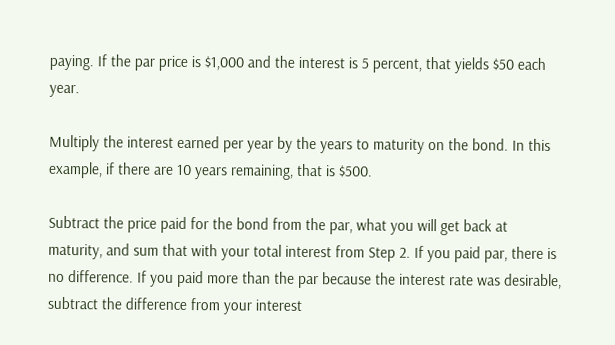paying. If the par price is $1,000 and the interest is 5 percent, that yields $50 each year.

Multiply the interest earned per year by the years to maturity on the bond. In this example, if there are 10 years remaining, that is $500.

Subtract the price paid for the bond from the par, what you will get back at maturity, and sum that with your total interest from Step 2. If you paid par, there is no difference. If you paid more than the par because the interest rate was desirable, subtract the difference from your interest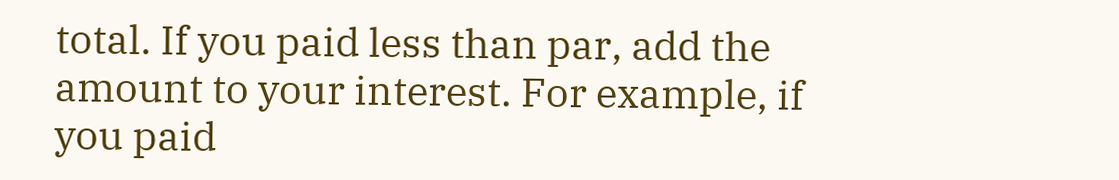total. If you paid less than par, add the amount to your interest. For example, if you paid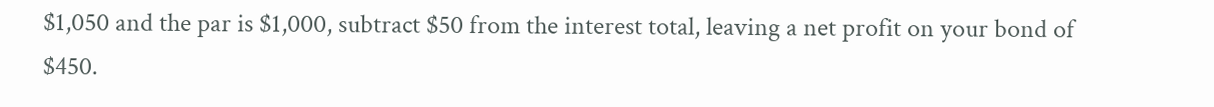$1,050 and the par is $1,000, subtract $50 from the interest total, leaving a net profit on your bond of $450.